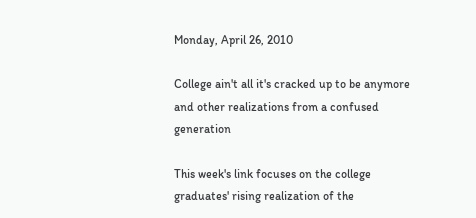Monday, April 26, 2010

College ain't all it's cracked up to be anymore and other realizations from a confused generation

This week's link focuses on the college graduates' rising realization of the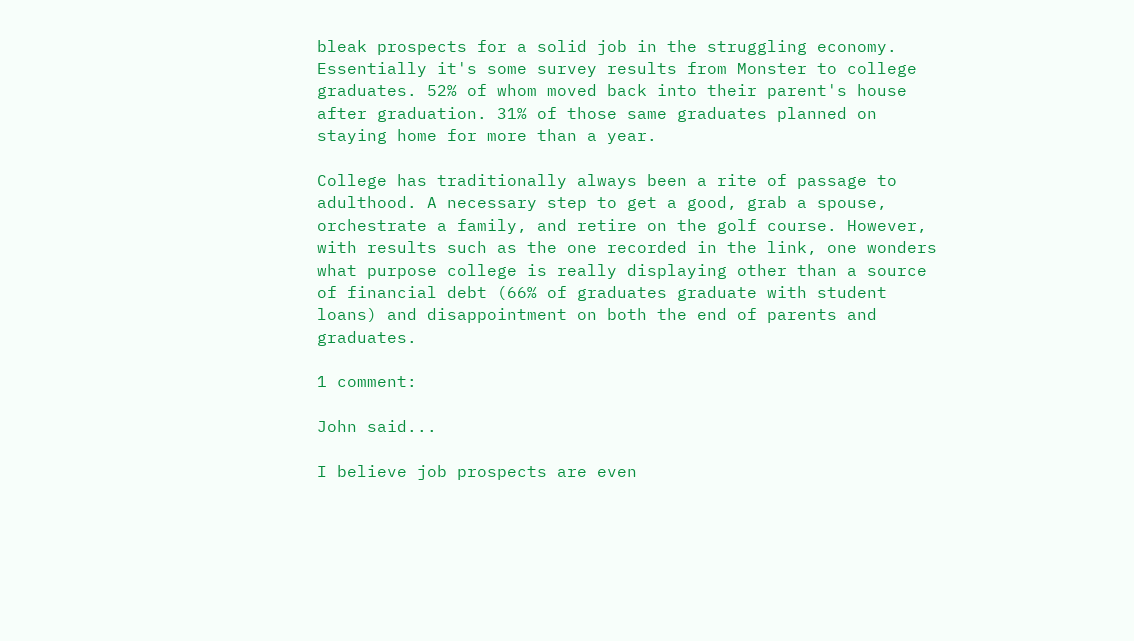bleak prospects for a solid job in the struggling economy. Essentially it's some survey results from Monster to college graduates. 52% of whom moved back into their parent's house after graduation. 31% of those same graduates planned on staying home for more than a year.

College has traditionally always been a rite of passage to adulthood. A necessary step to get a good, grab a spouse, orchestrate a family, and retire on the golf course. However, with results such as the one recorded in the link, one wonders what purpose college is really displaying other than a source of financial debt (66% of graduates graduate with student loans) and disappointment on both the end of parents and graduates.

1 comment:

John said...

I believe job prospects are even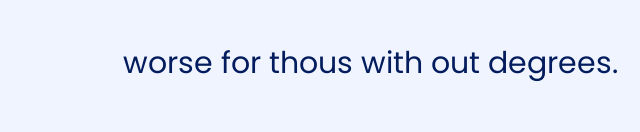worse for thous with out degrees.